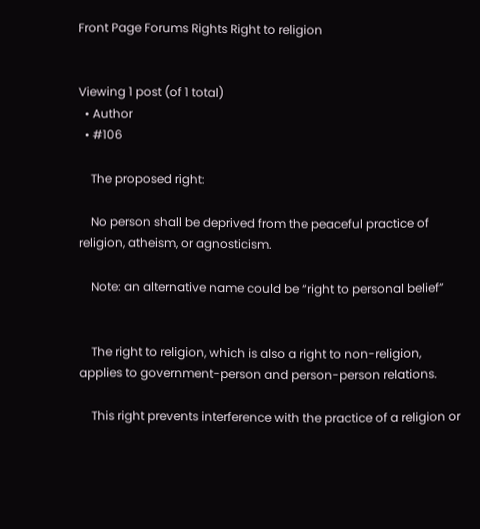Front Page Forums Rights Right to religion


Viewing 1 post (of 1 total)
  • Author
  • #106

    The proposed right:

    No person shall be deprived from the peaceful practice of religion, atheism, or agnosticism.

    Note: an alternative name could be “right to personal belief”


    The right to religion, which is also a right to non-religion, applies to government-person and person-person relations.

    This right prevents interference with the practice of a religion or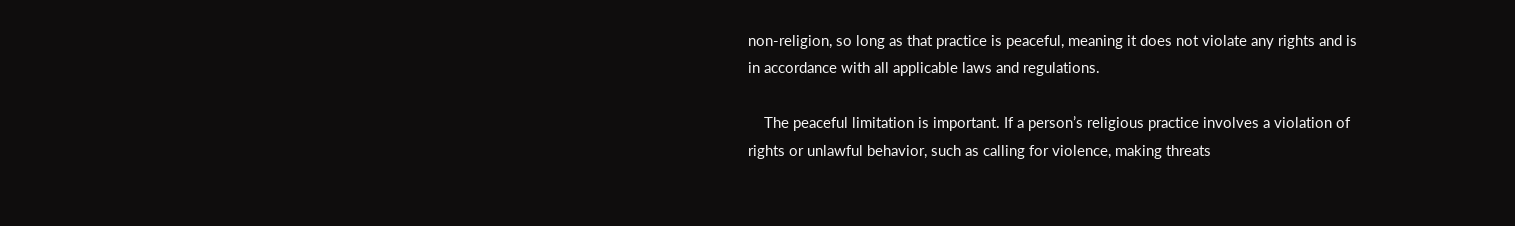non-religion, so long as that practice is peaceful, meaning it does not violate any rights and is in accordance with all applicable laws and regulations.

    The peaceful limitation is important. If a person’s religious practice involves a violation of rights or unlawful behavior, such as calling for violence, making threats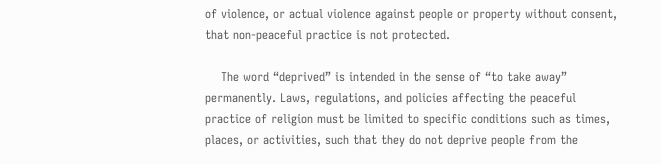of violence, or actual violence against people or property without consent, that non-peaceful practice is not protected.

    The word “deprived” is intended in the sense of “to take away” permanently. Laws, regulations, and policies affecting the peaceful practice of religion must be limited to specific conditions such as times, places, or activities, such that they do not deprive people from the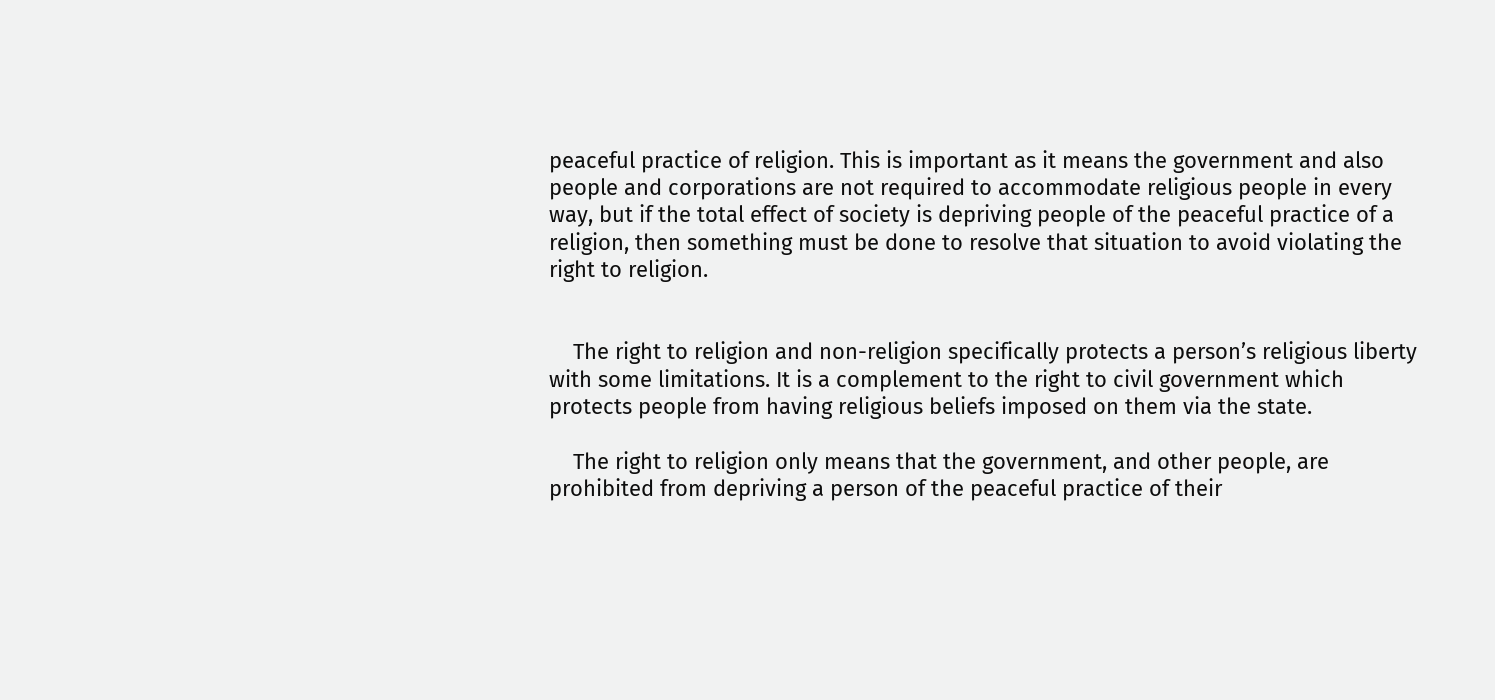peaceful practice of religion. This is important as it means the government and also people and corporations are not required to accommodate religious people in every way, but if the total effect of society is depriving people of the peaceful practice of a religion, then something must be done to resolve that situation to avoid violating the right to religion.


    The right to religion and non-religion specifically protects a person’s religious liberty with some limitations. It is a complement to the right to civil government which protects people from having religious beliefs imposed on them via the state.

    The right to religion only means that the government, and other people, are prohibited from depriving a person of the peaceful practice of their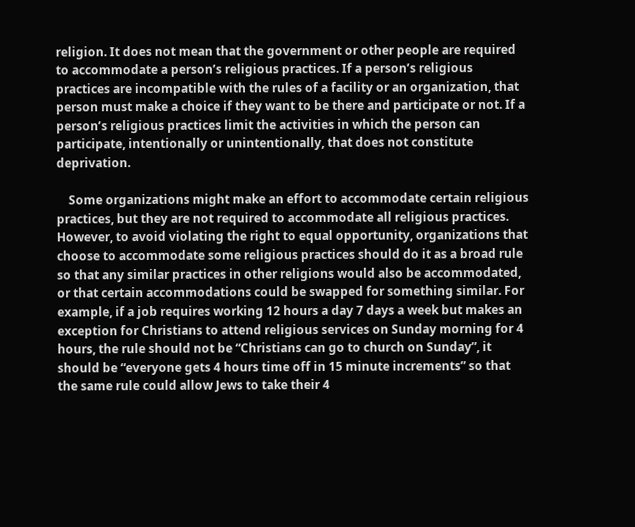religion. It does not mean that the government or other people are required to accommodate a person’s religious practices. If a person’s religious practices are incompatible with the rules of a facility or an organization, that person must make a choice if they want to be there and participate or not. If a person’s religious practices limit the activities in which the person can participate, intentionally or unintentionally, that does not constitute deprivation.

    Some organizations might make an effort to accommodate certain religious practices, but they are not required to accommodate all religious practices. However, to avoid violating the right to equal opportunity, organizations that choose to accommodate some religious practices should do it as a broad rule so that any similar practices in other religions would also be accommodated, or that certain accommodations could be swapped for something similar. For example, if a job requires working 12 hours a day 7 days a week but makes an exception for Christians to attend religious services on Sunday morning for 4 hours, the rule should not be “Christians can go to church on Sunday”, it should be “everyone gets 4 hours time off in 15 minute increments” so that the same rule could allow Jews to take their 4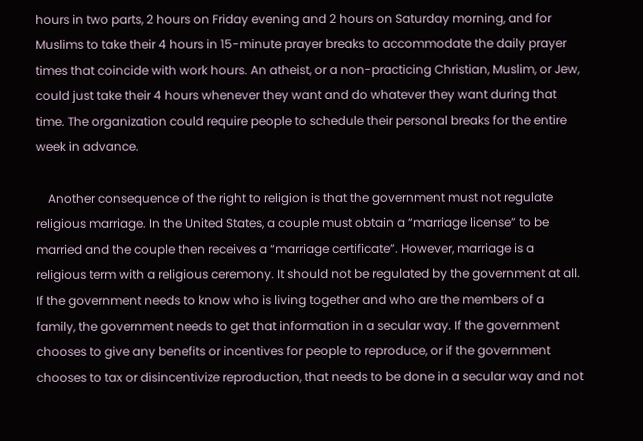hours in two parts, 2 hours on Friday evening and 2 hours on Saturday morning, and for Muslims to take their 4 hours in 15-minute prayer breaks to accommodate the daily prayer times that coincide with work hours. An atheist, or a non-practicing Christian, Muslim, or Jew, could just take their 4 hours whenever they want and do whatever they want during that time. The organization could require people to schedule their personal breaks for the entire week in advance.

    Another consequence of the right to religion is that the government must not regulate religious marriage. In the United States, a couple must obtain a “marriage license” to be married and the couple then receives a “marriage certificate”. However, marriage is a religious term with a religious ceremony. It should not be regulated by the government at all. If the government needs to know who is living together and who are the members of a family, the government needs to get that information in a secular way. If the government chooses to give any benefits or incentives for people to reproduce, or if the government chooses to tax or disincentivize reproduction, that needs to be done in a secular way and not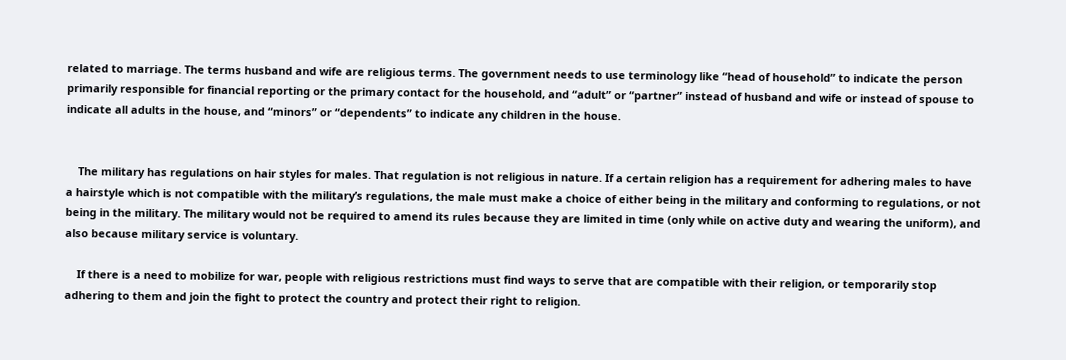related to marriage. The terms husband and wife are religious terms. The government needs to use terminology like “head of household” to indicate the person primarily responsible for financial reporting or the primary contact for the household, and “adult” or “partner” instead of husband and wife or instead of spouse to indicate all adults in the house, and “minors” or “dependents” to indicate any children in the house.


    The military has regulations on hair styles for males. That regulation is not religious in nature. If a certain religion has a requirement for adhering males to have a hairstyle which is not compatible with the military’s regulations, the male must make a choice of either being in the military and conforming to regulations, or not being in the military. The military would not be required to amend its rules because they are limited in time (only while on active duty and wearing the uniform), and also because military service is voluntary.

    If there is a need to mobilize for war, people with religious restrictions must find ways to serve that are compatible with their religion, or temporarily stop adhering to them and join the fight to protect the country and protect their right to religion.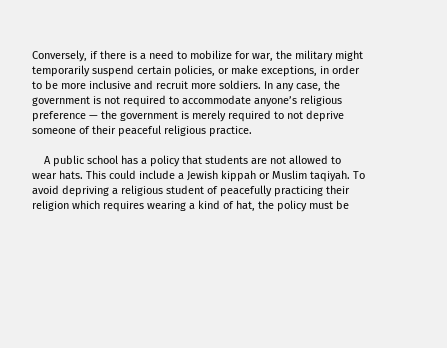Conversely, if there is a need to mobilize for war, the military might temporarily suspend certain policies, or make exceptions, in order to be more inclusive and recruit more soldiers. In any case, the government is not required to accommodate anyone’s religious preference — the government is merely required to not deprive someone of their peaceful religious practice.

    A public school has a policy that students are not allowed to wear hats. This could include a Jewish kippah or Muslim taqiyah. To avoid depriving a religious student of peacefully practicing their religion which requires wearing a kind of hat, the policy must be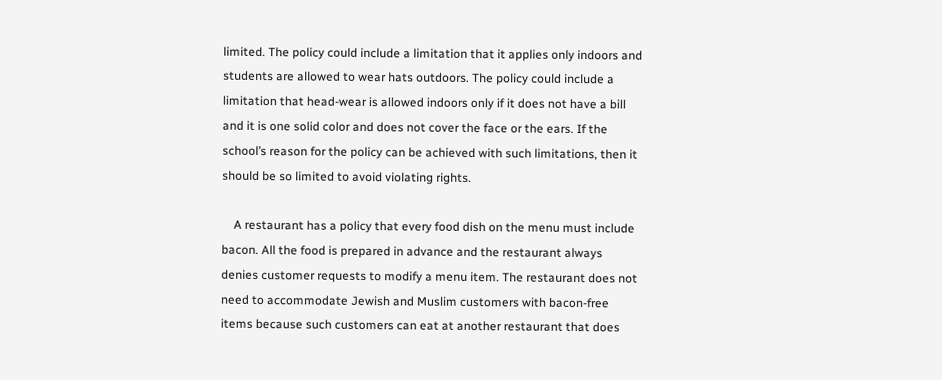limited. The policy could include a limitation that it applies only indoors and students are allowed to wear hats outdoors. The policy could include a limitation that head-wear is allowed indoors only if it does not have a bill and it is one solid color and does not cover the face or the ears. If the school’s reason for the policy can be achieved with such limitations, then it should be so limited to avoid violating rights.

    A restaurant has a policy that every food dish on the menu must include bacon. All the food is prepared in advance and the restaurant always denies customer requests to modify a menu item. The restaurant does not need to accommodate Jewish and Muslim customers with bacon-free items because such customers can eat at another restaurant that does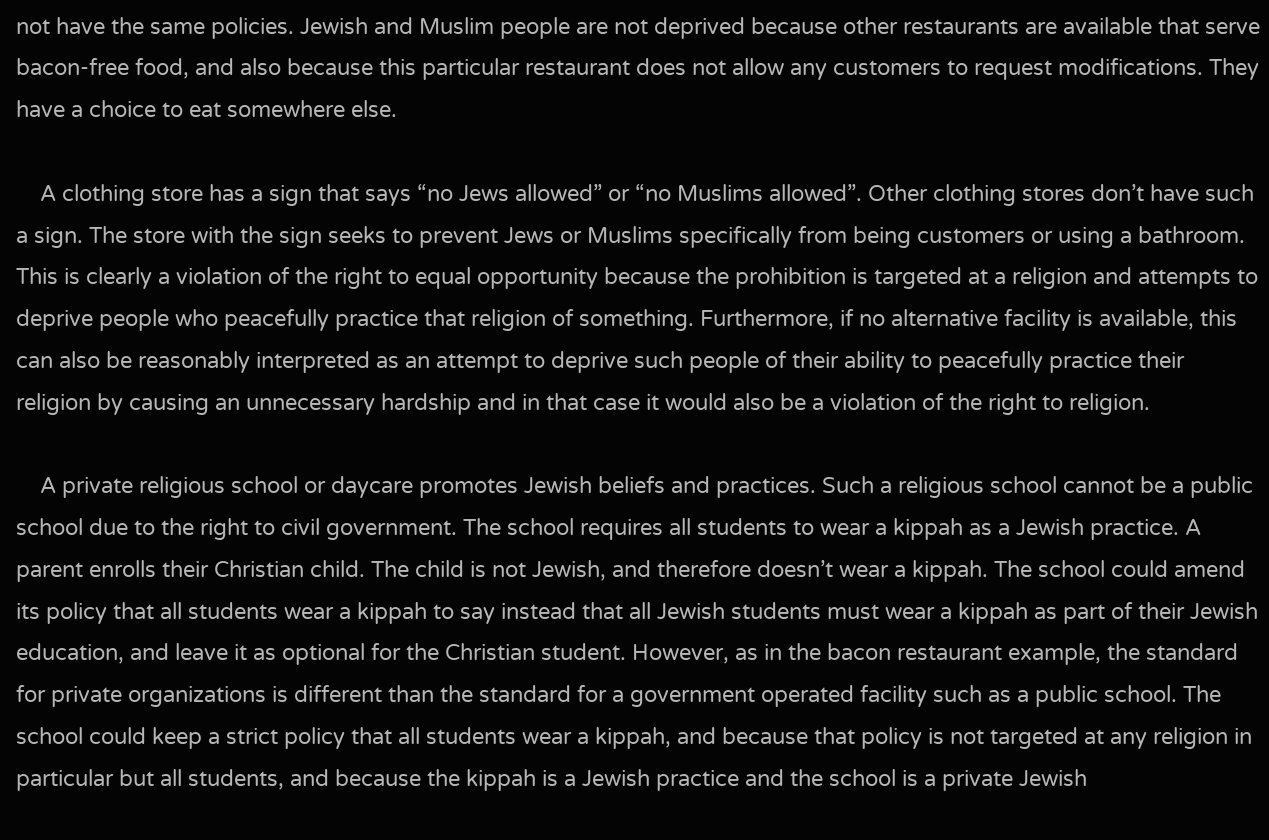not have the same policies. Jewish and Muslim people are not deprived because other restaurants are available that serve bacon-free food, and also because this particular restaurant does not allow any customers to request modifications. They have a choice to eat somewhere else.

    A clothing store has a sign that says “no Jews allowed” or “no Muslims allowed”. Other clothing stores don’t have such a sign. The store with the sign seeks to prevent Jews or Muslims specifically from being customers or using a bathroom. This is clearly a violation of the right to equal opportunity because the prohibition is targeted at a religion and attempts to deprive people who peacefully practice that religion of something. Furthermore, if no alternative facility is available, this can also be reasonably interpreted as an attempt to deprive such people of their ability to peacefully practice their religion by causing an unnecessary hardship and in that case it would also be a violation of the right to religion.

    A private religious school or daycare promotes Jewish beliefs and practices. Such a religious school cannot be a public school due to the right to civil government. The school requires all students to wear a kippah as a Jewish practice. A parent enrolls their Christian child. The child is not Jewish, and therefore doesn’t wear a kippah. The school could amend its policy that all students wear a kippah to say instead that all Jewish students must wear a kippah as part of their Jewish education, and leave it as optional for the Christian student. However, as in the bacon restaurant example, the standard for private organizations is different than the standard for a government operated facility such as a public school. The school could keep a strict policy that all students wear a kippah, and because that policy is not targeted at any religion in particular but all students, and because the kippah is a Jewish practice and the school is a private Jewish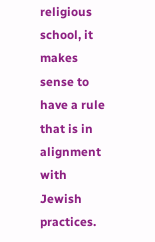religious school, it makes sense to have a rule that is in alignment with Jewish practices.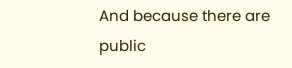And because there are public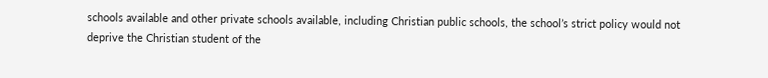schools available and other private schools available, including Christian public schools, the school’s strict policy would not deprive the Christian student of the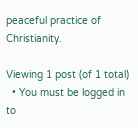peaceful practice of Christianity.

Viewing 1 post (of 1 total)
  • You must be logged in to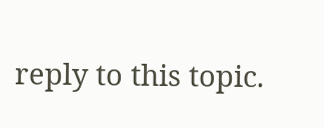reply to this topic.